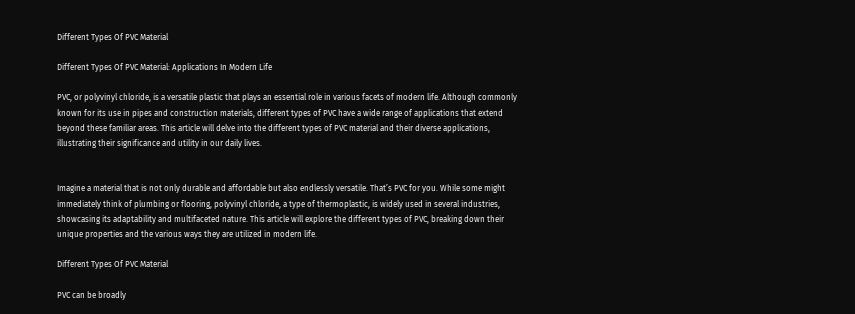Different Types Of PVC Material

Different Types Of PVC Material: Applications In Modern Life

PVC, or polyvinyl chloride, is a versatile plastic that plays an essential role in various facets of modern life. Although commonly known for its use in pipes and construction materials, different types of PVC have a wide range of applications that extend beyond these familiar areas. This article will delve into the different types of PVC material and their diverse applications, illustrating their significance and utility in our daily lives.


Imagine a material that is not only durable and affordable but also endlessly versatile. That’s PVC for you. While some might immediately think of plumbing or flooring, polyvinyl chloride, a type of thermoplastic, is widely used in several industries, showcasing its adaptability and multifaceted nature. This article will explore the different types of PVC, breaking down their unique properties and the various ways they are utilized in modern life.

Different Types Of PVC Material

PVC can be broadly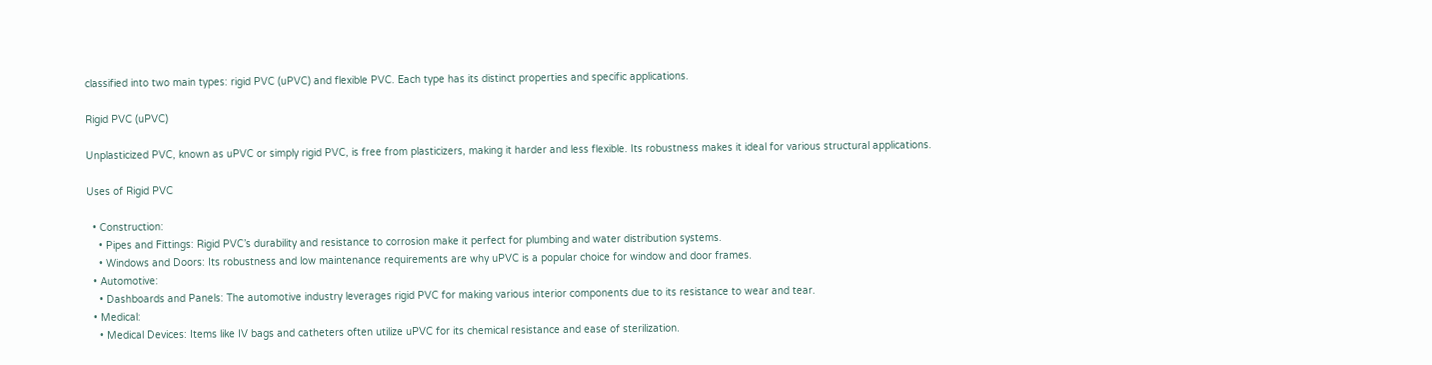classified into two main types: rigid PVC (uPVC) and flexible PVC. Each type has its distinct properties and specific applications.

Rigid PVC (uPVC)

Unplasticized PVC, known as uPVC or simply rigid PVC, is free from plasticizers, making it harder and less flexible. Its robustness makes it ideal for various structural applications.

Uses of Rigid PVC

  • Construction:
    • Pipes and Fittings: Rigid PVC’s durability and resistance to corrosion make it perfect for plumbing and water distribution systems.
    • Windows and Doors: Its robustness and low maintenance requirements are why uPVC is a popular choice for window and door frames.
  • Automotive:
    • Dashboards and Panels: The automotive industry leverages rigid PVC for making various interior components due to its resistance to wear and tear.
  • Medical:
    • Medical Devices: Items like IV bags and catheters often utilize uPVC for its chemical resistance and ease of sterilization.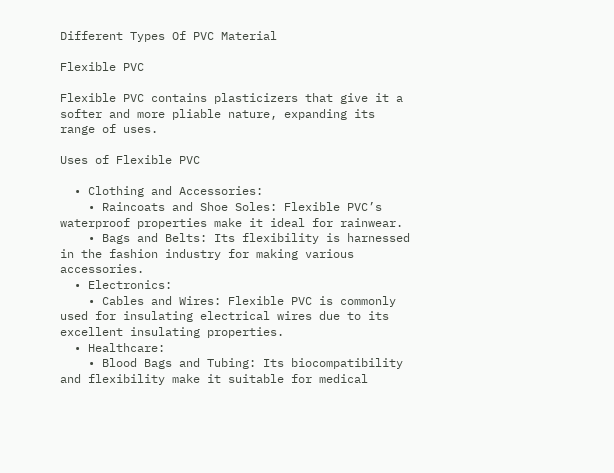Different Types Of PVC Material

Flexible PVC

Flexible PVC contains plasticizers that give it a softer and more pliable nature, expanding its range of uses.

Uses of Flexible PVC

  • Clothing and Accessories:
    • Raincoats and Shoe Soles: Flexible PVC’s waterproof properties make it ideal for rainwear.
    • Bags and Belts: Its flexibility is harnessed in the fashion industry for making various accessories.
  • Electronics:
    • Cables and Wires: Flexible PVC is commonly used for insulating electrical wires due to its excellent insulating properties.
  • Healthcare:
    • Blood Bags and Tubing: Its biocompatibility and flexibility make it suitable for medical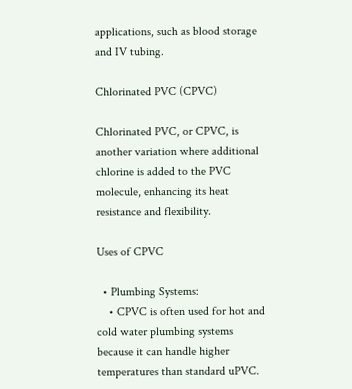applications, such as blood storage and IV tubing.

Chlorinated PVC (CPVC)

Chlorinated PVC, or CPVC, is another variation where additional chlorine is added to the PVC molecule, enhancing its heat resistance and flexibility.

Uses of CPVC

  • Plumbing Systems:
    • CPVC is often used for hot and cold water plumbing systems because it can handle higher temperatures than standard uPVC.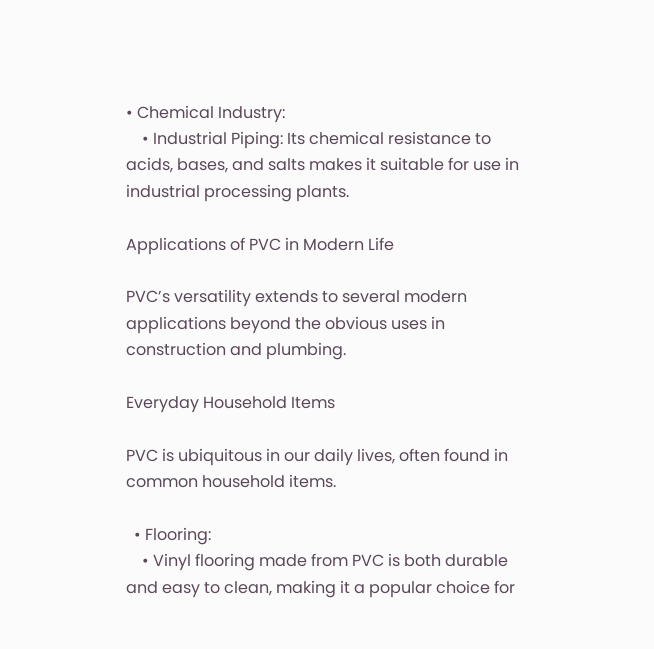• Chemical Industry:
    • Industrial Piping: Its chemical resistance to acids, bases, and salts makes it suitable for use in industrial processing plants.

Applications of PVC in Modern Life

PVC’s versatility extends to several modern applications beyond the obvious uses in construction and plumbing.

Everyday Household Items

PVC is ubiquitous in our daily lives, often found in common household items.

  • Flooring:
    • Vinyl flooring made from PVC is both durable and easy to clean, making it a popular choice for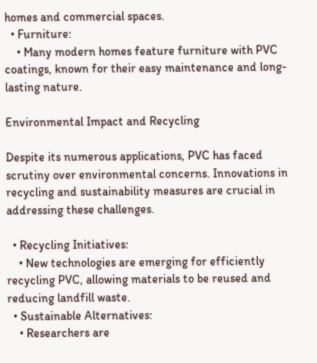homes and commercial spaces.
  • Furniture:
    • Many modern homes feature furniture with PVC coatings, known for their easy maintenance and long-lasting nature.

Environmental Impact and Recycling

Despite its numerous applications, PVC has faced scrutiny over environmental concerns. Innovations in recycling and sustainability measures are crucial in addressing these challenges.

  • Recycling Initiatives:
    • New technologies are emerging for efficiently recycling PVC, allowing materials to be reused and reducing landfill waste.
  • Sustainable Alternatives:
    • Researchers are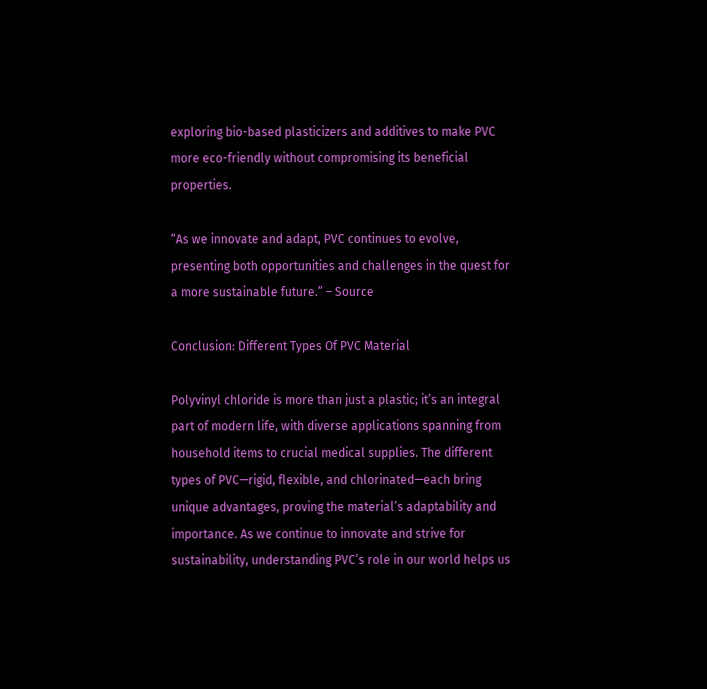exploring bio-based plasticizers and additives to make PVC more eco-friendly without compromising its beneficial properties.

“As we innovate and adapt, PVC continues to evolve, presenting both opportunities and challenges in the quest for a more sustainable future.” – Source

Conclusion: Different Types Of PVC Material

Polyvinyl chloride is more than just a plastic; it’s an integral part of modern life, with diverse applications spanning from household items to crucial medical supplies. The different types of PVC—rigid, flexible, and chlorinated—each bring unique advantages, proving the material’s adaptability and importance. As we continue to innovate and strive for sustainability, understanding PVC’s role in our world helps us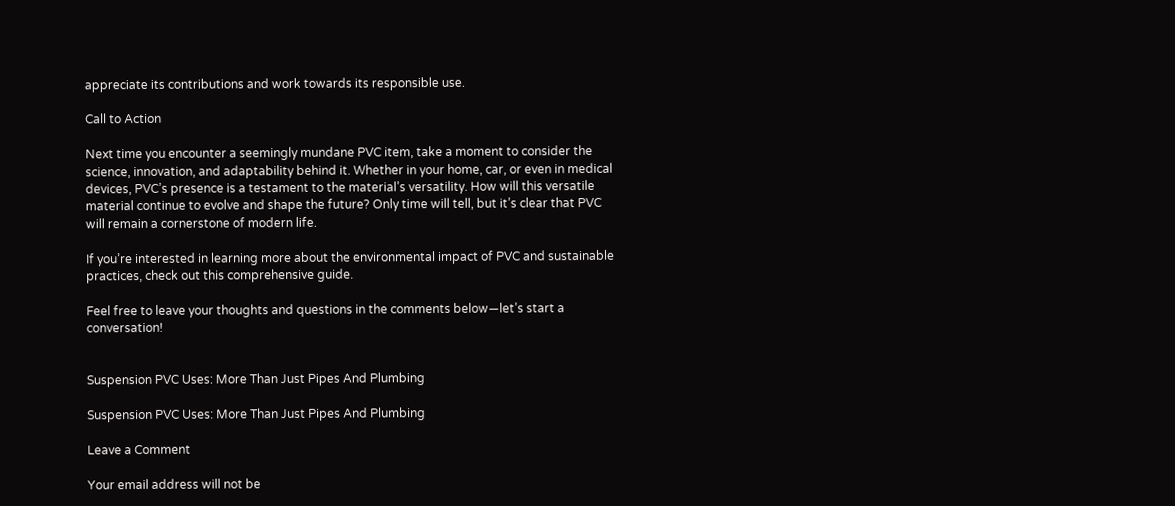appreciate its contributions and work towards its responsible use.

Call to Action

Next time you encounter a seemingly mundane PVC item, take a moment to consider the science, innovation, and adaptability behind it. Whether in your home, car, or even in medical devices, PVC’s presence is a testament to the material’s versatility. How will this versatile material continue to evolve and shape the future? Only time will tell, but it’s clear that PVC will remain a cornerstone of modern life.

If you’re interested in learning more about the environmental impact of PVC and sustainable practices, check out this comprehensive guide.

Feel free to leave your thoughts and questions in the comments below—let’s start a conversation!


Suspension PVC Uses: More Than Just Pipes And Plumbing

Suspension PVC Uses: More Than Just Pipes And Plumbing

Leave a Comment

Your email address will not be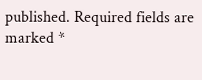published. Required fields are marked *